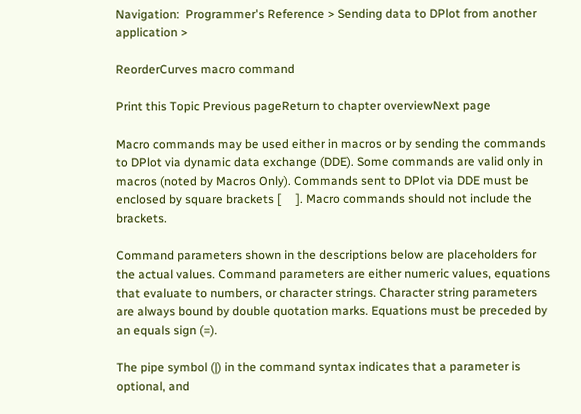Navigation:  Programmer's Reference > Sending data to DPlot from another application >

ReorderCurves macro command

Print this Topic Previous pageReturn to chapter overviewNext page

Macro commands may be used either in macros or by sending the commands to DPlot via dynamic data exchange (DDE). Some commands are valid only in macros (noted by Macros Only). Commands sent to DPlot via DDE must be enclosed by square brackets [     ]. Macro commands should not include the brackets.

Command parameters shown in the descriptions below are placeholders for the actual values. Command parameters are either numeric values, equations that evaluate to numbers, or character strings. Character string parameters are always bound by double quotation marks. Equations must be preceded by an equals sign (=).

The pipe symbol (|) in the command syntax indicates that a parameter is optional, and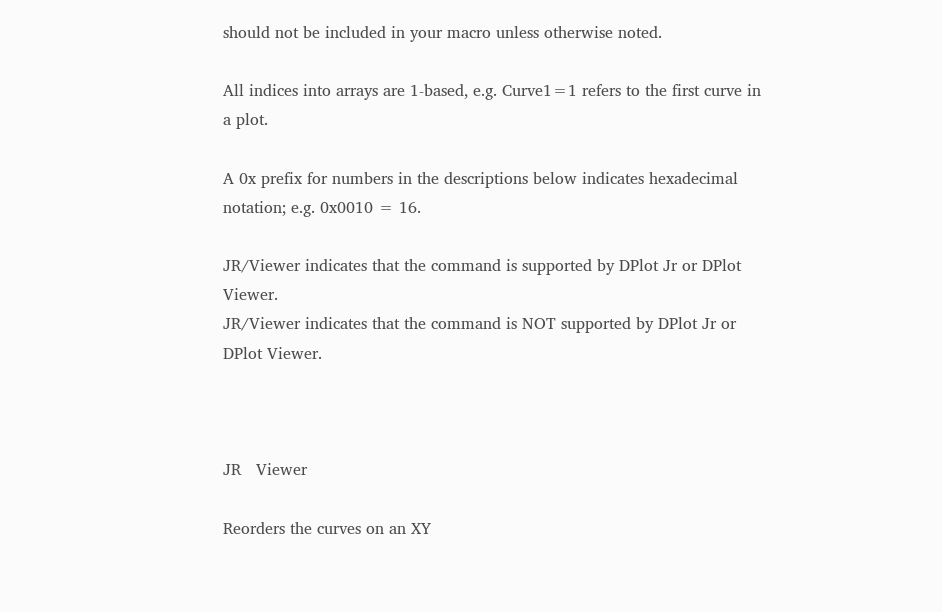should not be included in your macro unless otherwise noted.

All indices into arrays are 1-based, e.g. Curve1=1 refers to the first curve in a plot.

A 0x prefix for numbers in the descriptions below indicates hexadecimal notation; e.g. 0x0010 = 16.

JR/Viewer indicates that the command is supported by DPlot Jr or DPlot Viewer.
JR/Viewer indicates that the command is NOT supported by DPlot Jr or DPlot Viewer.



JR   Viewer

Reorders the curves on an XY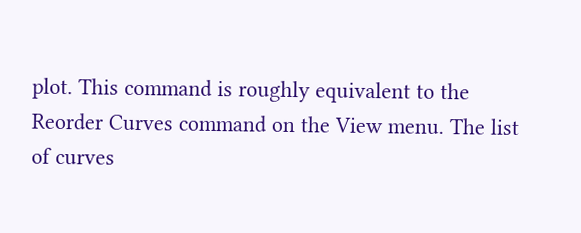plot. This command is roughly equivalent to the Reorder Curves command on the View menu. The list of curves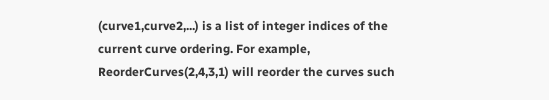(curve1,curve2,...) is a list of integer indices of the current curve ordering. For example, ReorderCurves(2,4,3,1) will reorder the curves such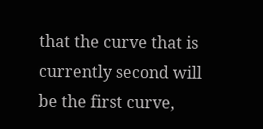that the curve that is currently second will be the first curve,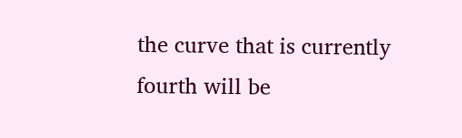the curve that is currently fourth will be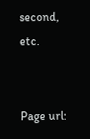second, etc.


Page url: